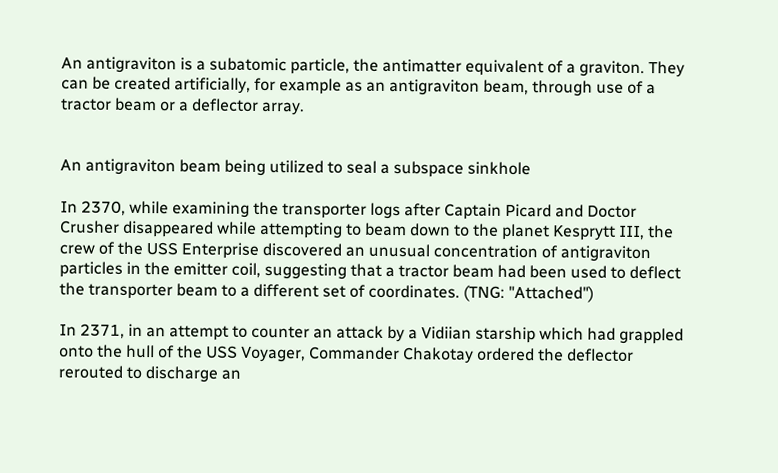An antigraviton is a subatomic particle, the antimatter equivalent of a graviton. They can be created artificially, for example as an antigraviton beam, through use of a tractor beam or a deflector array.


An antigraviton beam being utilized to seal a subspace sinkhole

In 2370, while examining the transporter logs after Captain Picard and Doctor Crusher disappeared while attempting to beam down to the planet Kesprytt III, the crew of the USS Enterprise discovered an unusual concentration of antigraviton particles in the emitter coil, suggesting that a tractor beam had been used to deflect the transporter beam to a different set of coordinates. (TNG: "Attached")

In 2371, in an attempt to counter an attack by a Vidiian starship which had grappled onto the hull of the USS Voyager, Commander Chakotay ordered the deflector rerouted to discharge an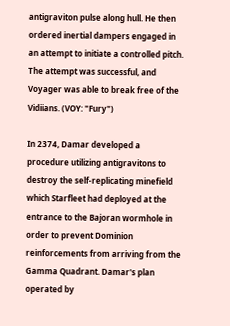antigraviton pulse along hull. He then ordered inertial dampers engaged in an attempt to initiate a controlled pitch. The attempt was successful, and Voyager was able to break free of the Vidiians. (VOY: "Fury")

In 2374, Damar developed a procedure utilizing antigravitons to destroy the self-replicating minefield which Starfleet had deployed at the entrance to the Bajoran wormhole in order to prevent Dominion reinforcements from arriving from the Gamma Quadrant. Damar's plan operated by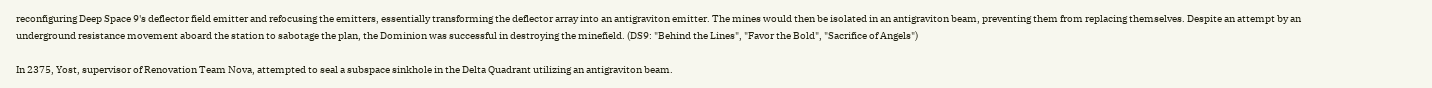reconfiguring Deep Space 9's deflector field emitter and refocusing the emitters, essentially transforming the deflector array into an antigraviton emitter. The mines would then be isolated in an antigraviton beam, preventing them from replacing themselves. Despite an attempt by an underground resistance movement aboard the station to sabotage the plan, the Dominion was successful in destroying the minefield. (DS9: "Behind the Lines", "Favor the Bold", "Sacrifice of Angels")

In 2375, Yost, supervisor of Renovation Team Nova, attempted to seal a subspace sinkhole in the Delta Quadrant utilizing an antigraviton beam.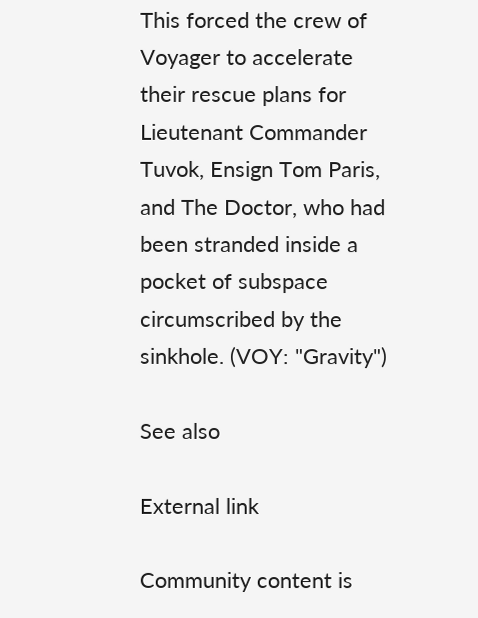This forced the crew of Voyager to accelerate their rescue plans for Lieutenant Commander Tuvok, Ensign Tom Paris, and The Doctor, who had been stranded inside a pocket of subspace circumscribed by the sinkhole. (VOY: "Gravity")

See also

External link

Community content is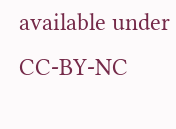available under CC-BY-NC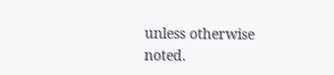unless otherwise noted.